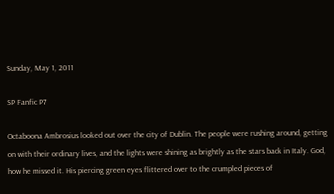Sunday, May 1, 2011

SP Fanfic P7

Octaboona Ambrosius looked out over the city of Dublin. The people were rushing around, getting on with their ordinary lives, and the lights were shining as brightly as the stars back in Italy. God, how he missed it. His piercing green eyes flittered over to the crumpled pieces of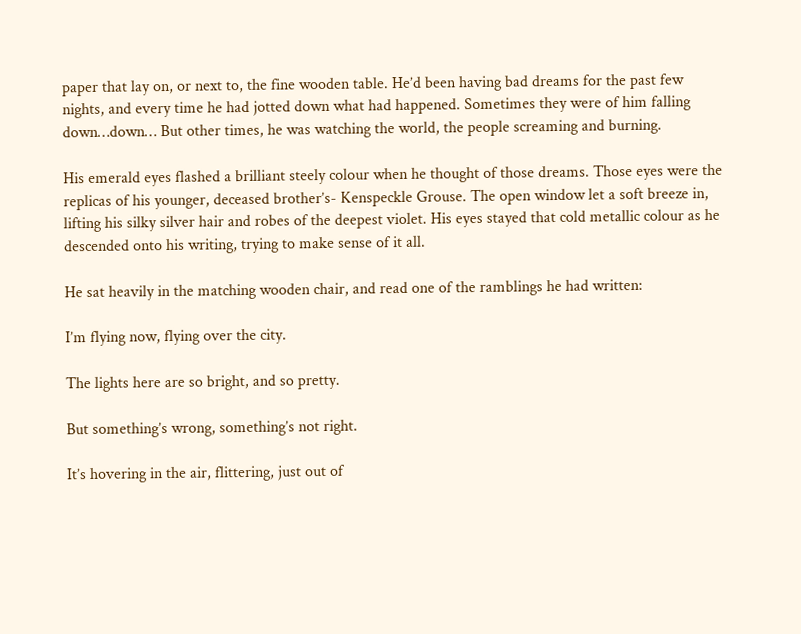paper that lay on, or next to, the fine wooden table. He’d been having bad dreams for the past few nights, and every time he had jotted down what had happened. Sometimes they were of him falling down…down… But other times, he was watching the world, the people screaming and burning.

His emerald eyes flashed a brilliant steely colour when he thought of those dreams. Those eyes were the replicas of his younger, deceased brother’s- Kenspeckle Grouse. The open window let a soft breeze in, lifting his silky silver hair and robes of the deepest violet. His eyes stayed that cold metallic colour as he descended onto his writing, trying to make sense of it all.

He sat heavily in the matching wooden chair, and read one of the ramblings he had written:

I’m flying now, flying over the city.

The lights here are so bright, and so pretty.

But something’s wrong, something’s not right.

It’s hovering in the air, flittering, just out of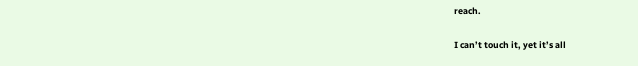reach.

I can’t touch it, yet it’s all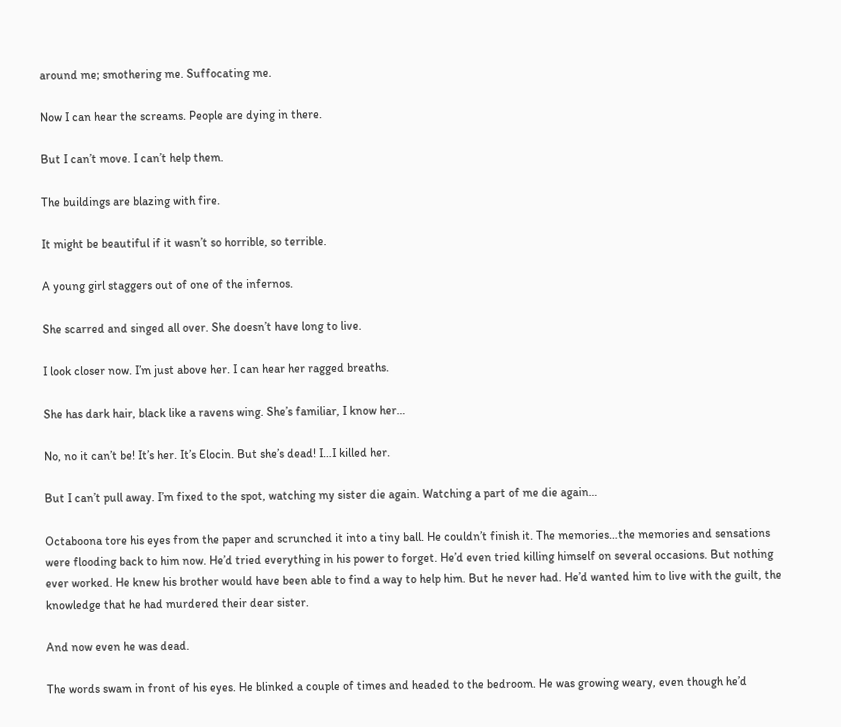around me; smothering me. Suffocating me.

Now I can hear the screams. People are dying in there.

But I can’t move. I can’t help them.

The buildings are blazing with fire.

It might be beautiful if it wasn’t so horrible, so terrible.

A young girl staggers out of one of the infernos.

She scarred and singed all over. She doesn’t have long to live.

I look closer now. I’m just above her. I can hear her ragged breaths.

She has dark hair, black like a ravens wing. She’s familiar, I know her…

No, no it can’t be! It’s her. It’s Elocin. But she’s dead! I…I killed her.

But I can’t pull away. I’m fixed to the spot, watching my sister die again. Watching a part of me die again…

Octaboona tore his eyes from the paper and scrunched it into a tiny ball. He couldn’t finish it. The memories…the memories and sensations were flooding back to him now. He’d tried everything in his power to forget. He’d even tried killing himself on several occasions. But nothing ever worked. He knew his brother would have been able to find a way to help him. But he never had. He’d wanted him to live with the guilt, the knowledge that he had murdered their dear sister.

And now even he was dead.

The words swam in front of his eyes. He blinked a couple of times and headed to the bedroom. He was growing weary, even though he’d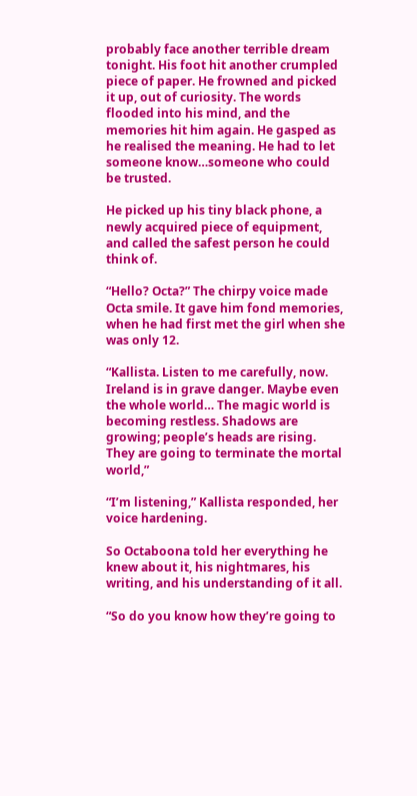probably face another terrible dream tonight. His foot hit another crumpled piece of paper. He frowned and picked it up, out of curiosity. The words flooded into his mind, and the memories hit him again. He gasped as he realised the meaning. He had to let someone know…someone who could be trusted.

He picked up his tiny black phone, a newly acquired piece of equipment, and called the safest person he could think of.

“Hello? Octa?” The chirpy voice made Octa smile. It gave him fond memories, when he had first met the girl when she was only 12.

“Kallista. Listen to me carefully, now. Ireland is in grave danger. Maybe even the whole world… The magic world is becoming restless. Shadows are growing; people’s heads are rising. They are going to terminate the mortal world,”

“I’m listening,” Kallista responded, her voice hardening.

So Octaboona told her everything he knew about it, his nightmares, his writing, and his understanding of it all.

“So do you know how they’re going to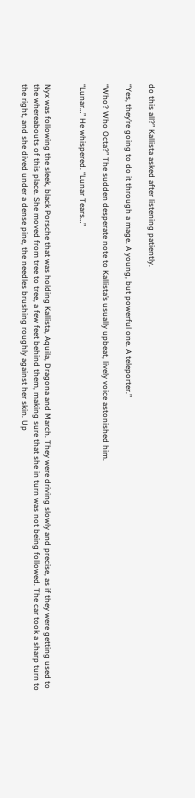do this all?” Kallista asked after listening patiently.

“Yes, they’re going to do it through a mage. A young, but powerful one. A teleporter.”

“Who? Who Octa?” The sudden desperate note to Kallista’s usually upbeat, lively voice astonished him.

“Lunar…” He whispered. “Lunar Tears…”


Nyx was following the sleek, black Porsche that was holding Kallista, Aquila, Dragona and March. They were driving slowly and precise, as if they were getting used to the whereabouts of this place. She moved from tree to tree, a few feet behind them, making sure that she in turn was not being followed. The car took a sharp turn to the right, and she dived under a dense pine, the needles brushing roughly against her skin. Up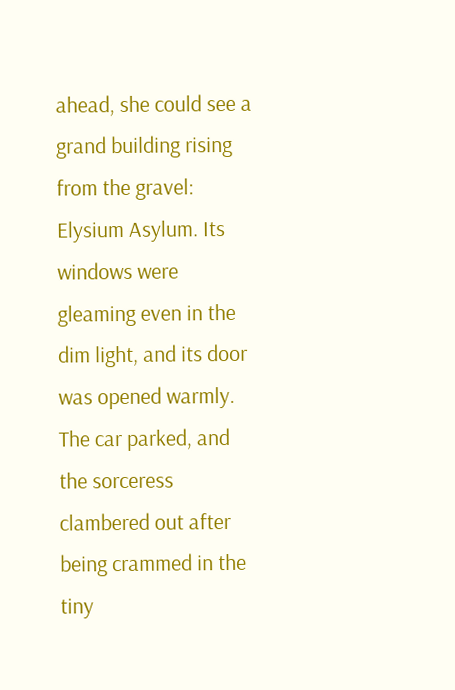ahead, she could see a grand building rising from the gravel: Elysium Asylum. Its windows were gleaming even in the dim light, and its door was opened warmly. The car parked, and the sorceress clambered out after being crammed in the tiny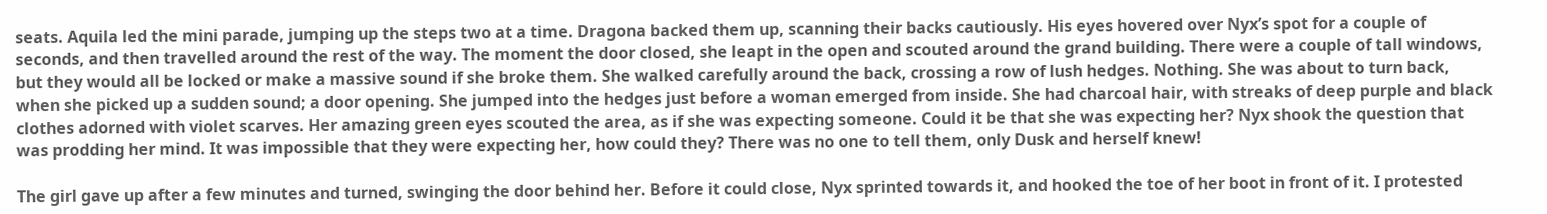seats. Aquila led the mini parade, jumping up the steps two at a time. Dragona backed them up, scanning their backs cautiously. His eyes hovered over Nyx’s spot for a couple of seconds, and then travelled around the rest of the way. The moment the door closed, she leapt in the open and scouted around the grand building. There were a couple of tall windows, but they would all be locked or make a massive sound if she broke them. She walked carefully around the back, crossing a row of lush hedges. Nothing. She was about to turn back, when she picked up a sudden sound; a door opening. She jumped into the hedges just before a woman emerged from inside. She had charcoal hair, with streaks of deep purple and black clothes adorned with violet scarves. Her amazing green eyes scouted the area, as if she was expecting someone. Could it be that she was expecting her? Nyx shook the question that was prodding her mind. It was impossible that they were expecting her, how could they? There was no one to tell them, only Dusk and herself knew!

The girl gave up after a few minutes and turned, swinging the door behind her. Before it could close, Nyx sprinted towards it, and hooked the toe of her boot in front of it. I protested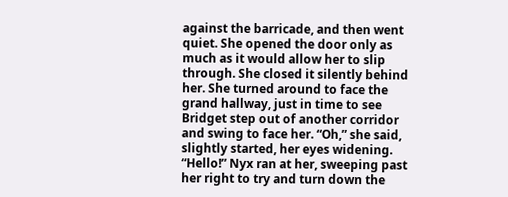against the barricade, and then went quiet. She opened the door only as much as it would allow her to slip through. She closed it silently behind her. She turned around to face the grand hallway, just in time to see Bridget step out of another corridor and swing to face her. “Oh,” she said, slightly started, her eyes widening. “Hello!” Nyx ran at her, sweeping past her right to try and turn down the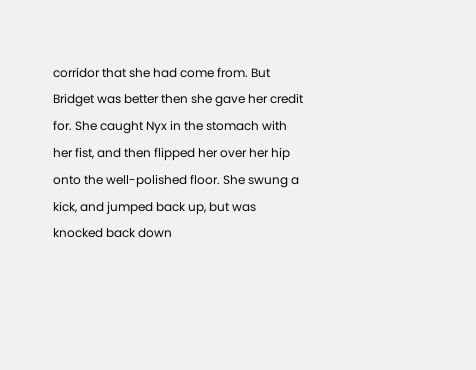corridor that she had come from. But Bridget was better then she gave her credit for. She caught Nyx in the stomach with her fist, and then flipped her over her hip onto the well-polished floor. She swung a kick, and jumped back up, but was knocked back down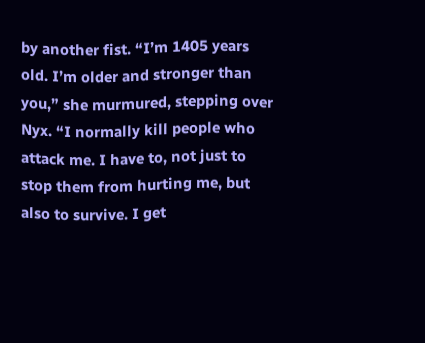by another fist. “I’m 1405 years old. I’m older and stronger than you,” she murmured, stepping over Nyx. “I normally kill people who attack me. I have to, not just to stop them from hurting me, but also to survive. I get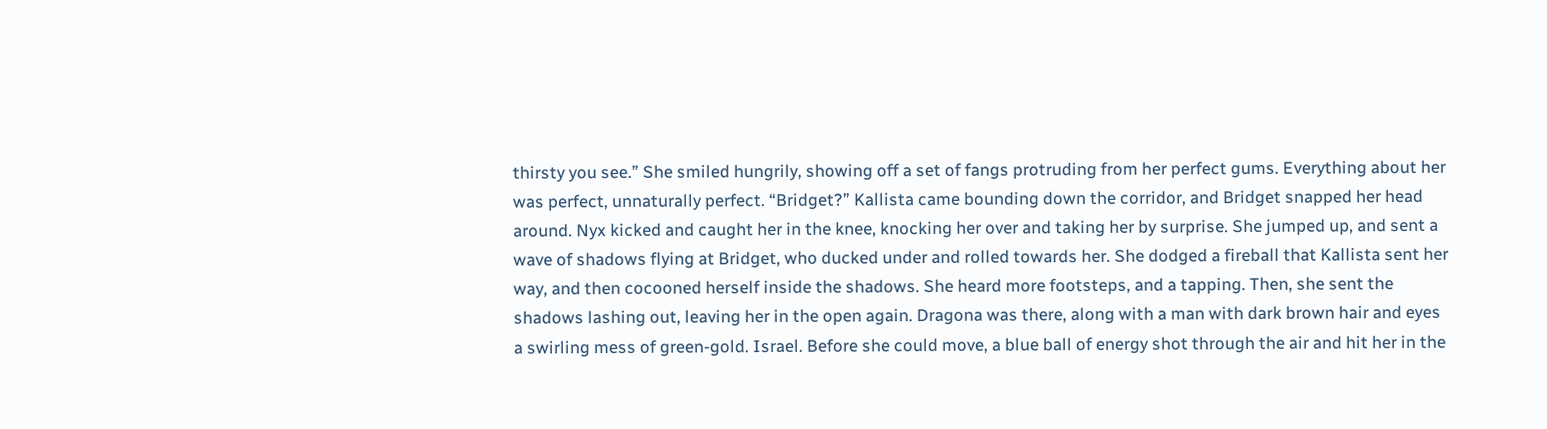thirsty you see.” She smiled hungrily, showing off a set of fangs protruding from her perfect gums. Everything about her was perfect, unnaturally perfect. “Bridget?” Kallista came bounding down the corridor, and Bridget snapped her head around. Nyx kicked and caught her in the knee, knocking her over and taking her by surprise. She jumped up, and sent a wave of shadows flying at Bridget, who ducked under and rolled towards her. She dodged a fireball that Kallista sent her way, and then cocooned herself inside the shadows. She heard more footsteps, and a tapping. Then, she sent the shadows lashing out, leaving her in the open again. Dragona was there, along with a man with dark brown hair and eyes a swirling mess of green-gold. Israel. Before she could move, a blue ball of energy shot through the air and hit her in the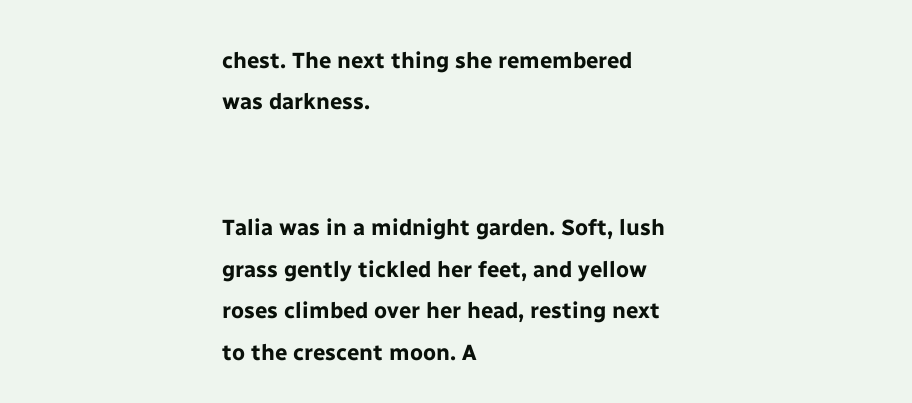chest. The next thing she remembered was darkness.


Talia was in a midnight garden. Soft, lush grass gently tickled her feet, and yellow roses climbed over her head, resting next to the crescent moon. A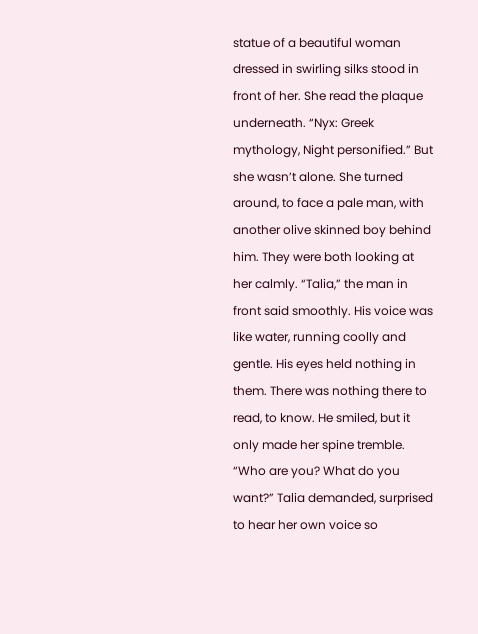statue of a beautiful woman dressed in swirling silks stood in front of her. She read the plaque underneath. “Nyx: Greek mythology, Night personified.” But she wasn’t alone. She turned around, to face a pale man, with another olive skinned boy behind him. They were both looking at her calmly. “Talia,” the man in front said smoothly. His voice was like water, running coolly and gentle. His eyes held nothing in them. There was nothing there to read, to know. He smiled, but it only made her spine tremble. “Who are you? What do you want?” Talia demanded, surprised to hear her own voice so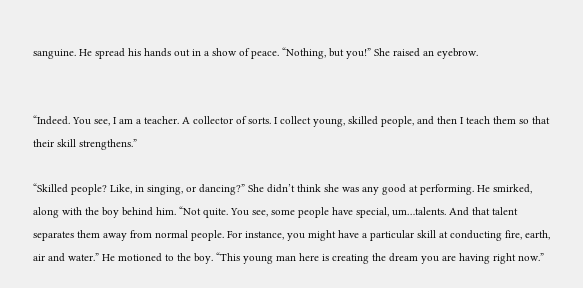sanguine. He spread his hands out in a show of peace. “Nothing, but you!” She raised an eyebrow.


“Indeed. You see, I am a teacher. A collector of sorts. I collect young, skilled people, and then I teach them so that their skill strengthens.”

“Skilled people? Like, in singing, or dancing?” She didn’t think she was any good at performing. He smirked, along with the boy behind him. “Not quite. You see, some people have special, um…talents. And that talent separates them away from normal people. For instance, you might have a particular skill at conducting fire, earth, air and water.” He motioned to the boy. “This young man here is creating the dream you are having right now.”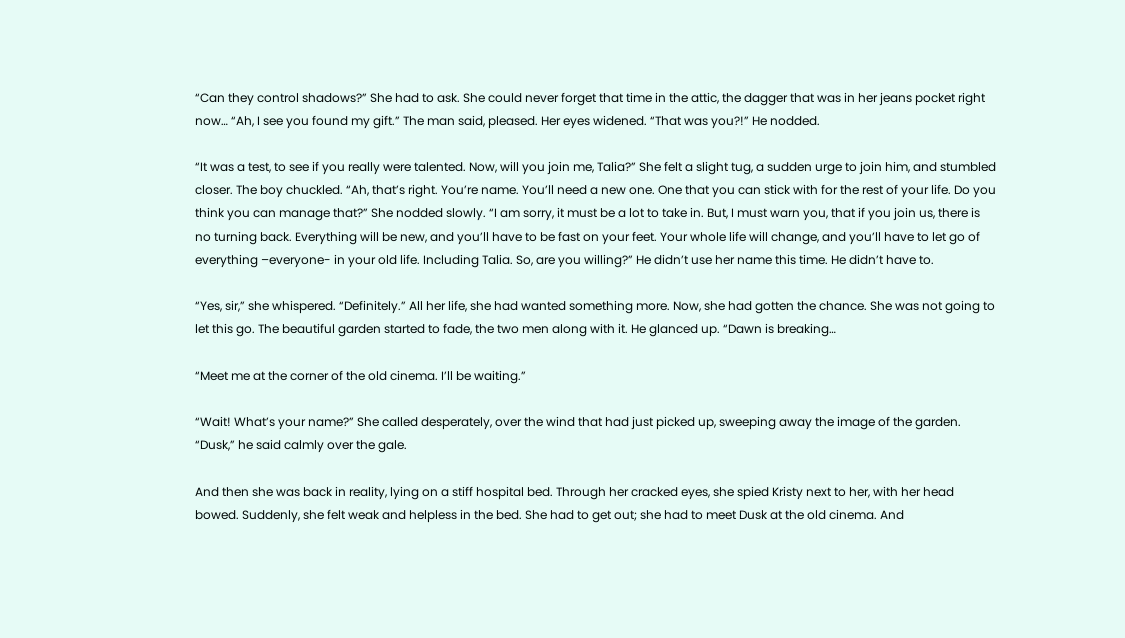“Can they control shadows?” She had to ask. She could never forget that time in the attic, the dagger that was in her jeans pocket right now… “Ah, I see you found my gift.” The man said, pleased. Her eyes widened. “That was you?!” He nodded.

“It was a test, to see if you really were talented. Now, will you join me, Talia?” She felt a slight tug, a sudden urge to join him, and stumbled closer. The boy chuckled. “Ah, that’s right. You’re name. You’ll need a new one. One that you can stick with for the rest of your life. Do you think you can manage that?” She nodded slowly. “I am sorry, it must be a lot to take in. But, I must warn you, that if you join us, there is no turning back. Everything will be new, and you’ll have to be fast on your feet. Your whole life will change, and you’ll have to let go of everything –everyone- in your old life. Including Talia. So, are you willing?” He didn’t use her name this time. He didn’t have to.

“Yes, sir,” she whispered. “Definitely.” All her life, she had wanted something more. Now, she had gotten the chance. She was not going to let this go. The beautiful garden started to fade, the two men along with it. He glanced up. “Dawn is breaking…

“Meet me at the corner of the old cinema. I’ll be waiting.”

“Wait! What’s your name?” She called desperately, over the wind that had just picked up, sweeping away the image of the garden. “Dusk,” he said calmly over the gale.

And then she was back in reality, lying on a stiff hospital bed. Through her cracked eyes, she spied Kristy next to her, with her head bowed. Suddenly, she felt weak and helpless in the bed. She had to get out; she had to meet Dusk at the old cinema. And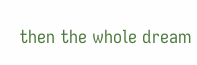then the whole dream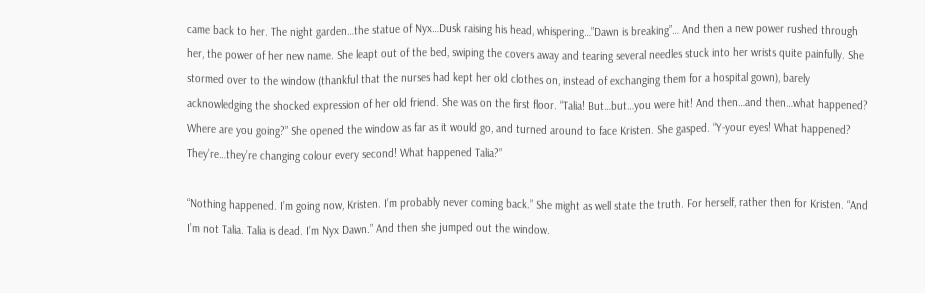came back to her. The night garden…the statue of Nyx…Dusk raising his head, whispering…”Dawn is breaking”… And then a new power rushed through her, the power of her new name. She leapt out of the bed, swiping the covers away and tearing several needles stuck into her wrists quite painfully. She stormed over to the window (thankful that the nurses had kept her old clothes on, instead of exchanging them for a hospital gown), barely acknowledging the shocked expression of her old friend. She was on the first floor. “Talia! But…but…you were hit! And then…and then…what happened? Where are you going?” She opened the window as far as it would go, and turned around to face Kristen. She gasped. “Y-your eyes! What happened? They’re…they’re changing colour every second! What happened Talia?”

“Nothing happened. I’m going now, Kristen. I’m probably never coming back.” She might as well state the truth. For herself, rather then for Kristen. “And I’m not Talia. Talia is dead. I’m Nyx Dawn.” And then she jumped out the window.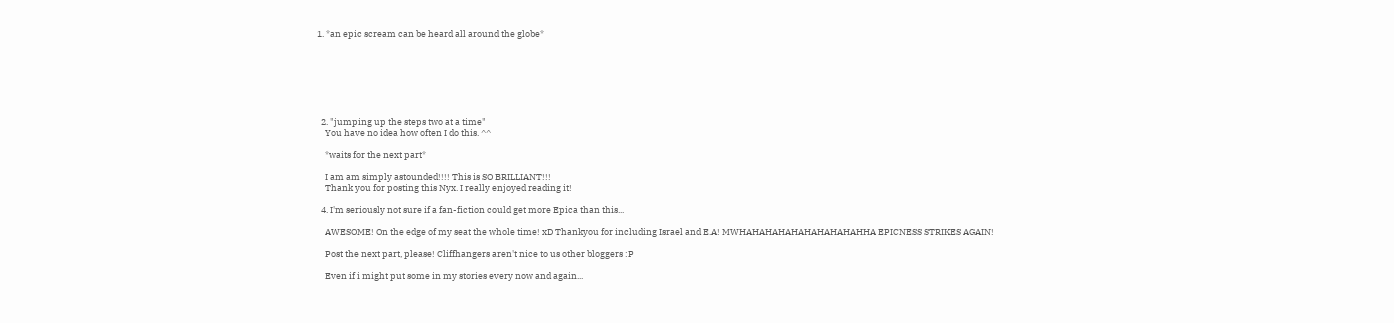1. *an epic scream can be heard all around the globe*







  2. "jumping up the steps two at a time"
    You have no idea how often I do this. ^^

    *waits for the next part*

    I am am simply astounded!!!! This is SO BRILLIANT!!!
    Thank you for posting this Nyx. I really enjoyed reading it!

  4. I'm seriously not sure if a fan-fiction could get more Epica than this...

    AWESOME! On the edge of my seat the whole time! xD Thankyou for including Israel and E.A! MWHAHAHAHAHAHAHAHAHAHHA EPICNESS STRIKES AGAIN!

    Post the next part, please! Cliffhangers aren't nice to us other bloggers :P

    Even if i might put some in my stories every now and again...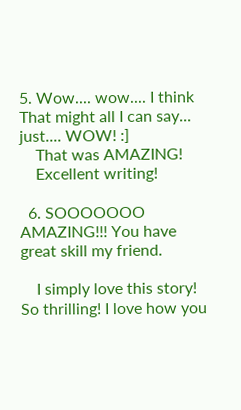5. Wow.... wow.... I think That might all I can say... just.... WOW! :]
    That was AMAZING!
    Excellent writing!

  6. SOOOOOOO AMAZING!!! You have great skill my friend.

    I simply love this story! So thrilling! I love how you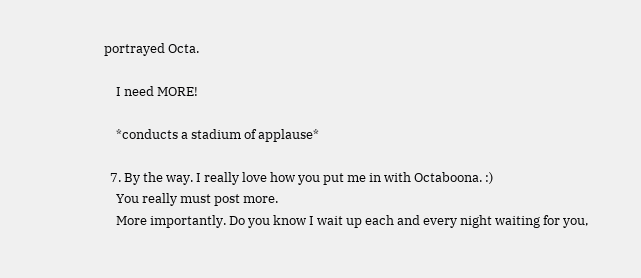portrayed Octa.

    I need MORE!

    *conducts a stadium of applause*

  7. By the way. I really love how you put me in with Octaboona. :)
    You really must post more.
    More importantly. Do you know I wait up each and every night waiting for you,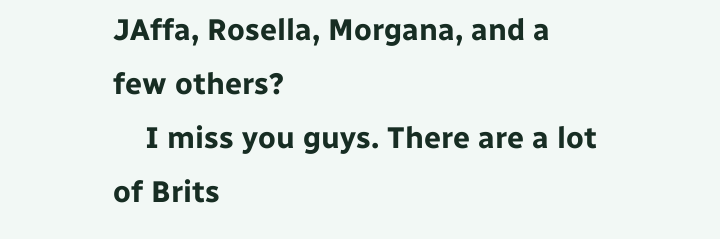JAffa, Rosella, Morgana, and a few others?
    I miss you guys. There are a lot of Brits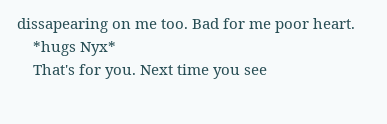dissapearing on me too. Bad for me poor heart.
    *hugs Nyx*
    That's for you. Next time you see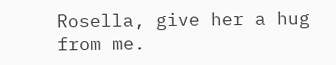Rosella, give her a hug from me.